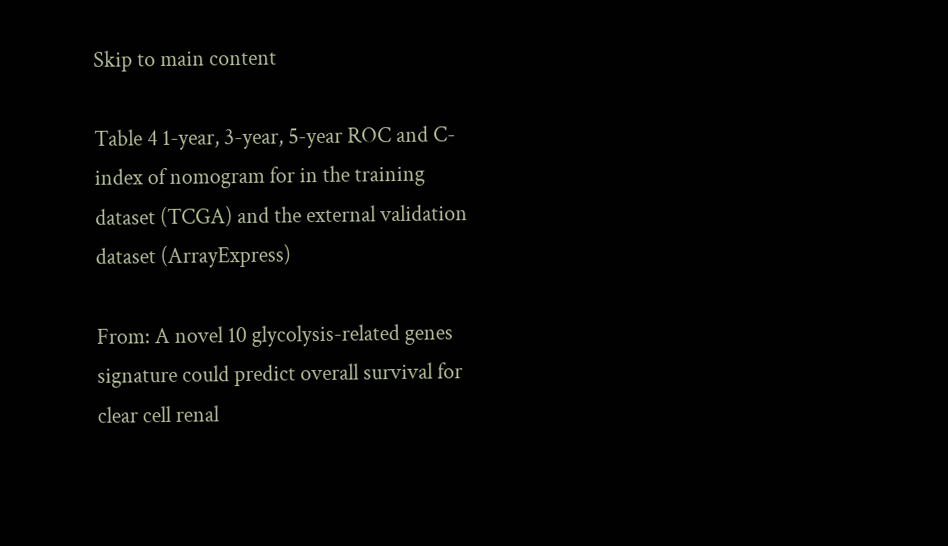Skip to main content

Table 4 1-year, 3-year, 5-year ROC and C-index of nomogram for in the training dataset (TCGA) and the external validation dataset (ArrayExpress)

From: A novel 10 glycolysis-related genes signature could predict overall survival for clear cell renal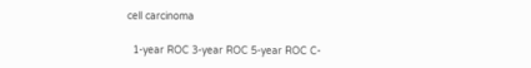cell carcinoma

  1-year ROC 3-year ROC 5-year ROC C-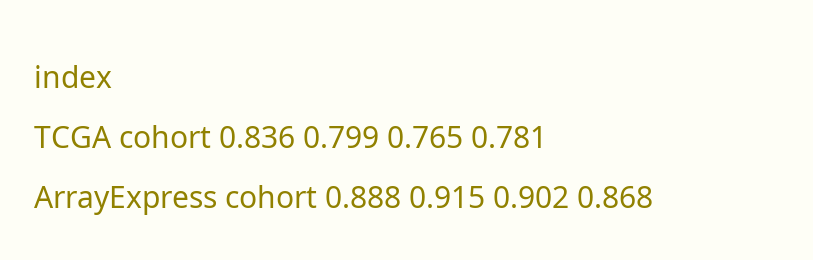index
TCGA cohort 0.836 0.799 0.765 0.781
ArrayExpress cohort 0.888 0.915 0.902 0.868